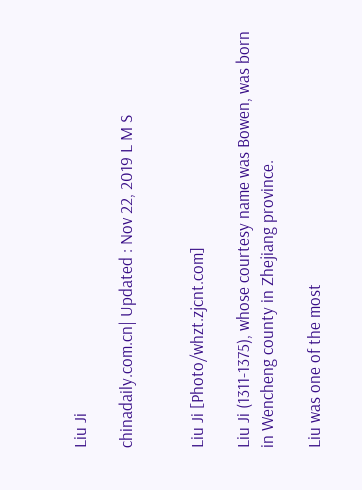Liu Ji

chinadaily.com.cn| Updated : Nov 22, 2019 L M S


Liu Ji [Photo/whzt.zjcnt.com]

Liu Ji (1311-1375), whose courtesy name was Bowen, was born in Wencheng county in Zhejiang province.

Liu was one of the most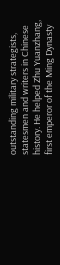outstanding military strategists, statesmen and writers in Chinese history. He helped Zhu Yuanzhang, first emperor of the Ming Dynasty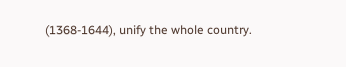(1368-1644), unify the whole country.